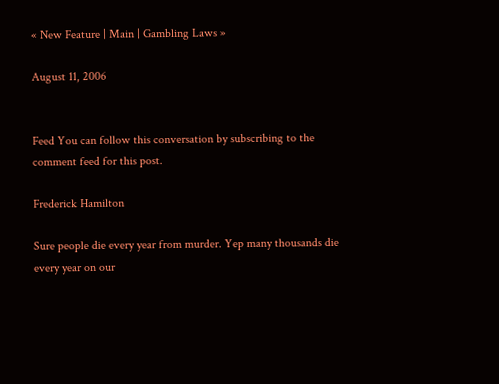« New Feature | Main | Gambling Laws »

August 11, 2006


Feed You can follow this conversation by subscribing to the comment feed for this post.

Frederick Hamilton

Sure people die every year from murder. Yep many thousands die every year on our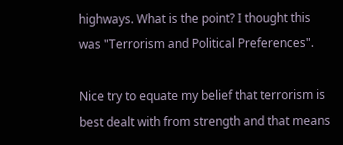highways. What is the point? I thought this was "Terrorism and Political Preferences".

Nice try to equate my belief that terrorism is best dealt with from strength and that means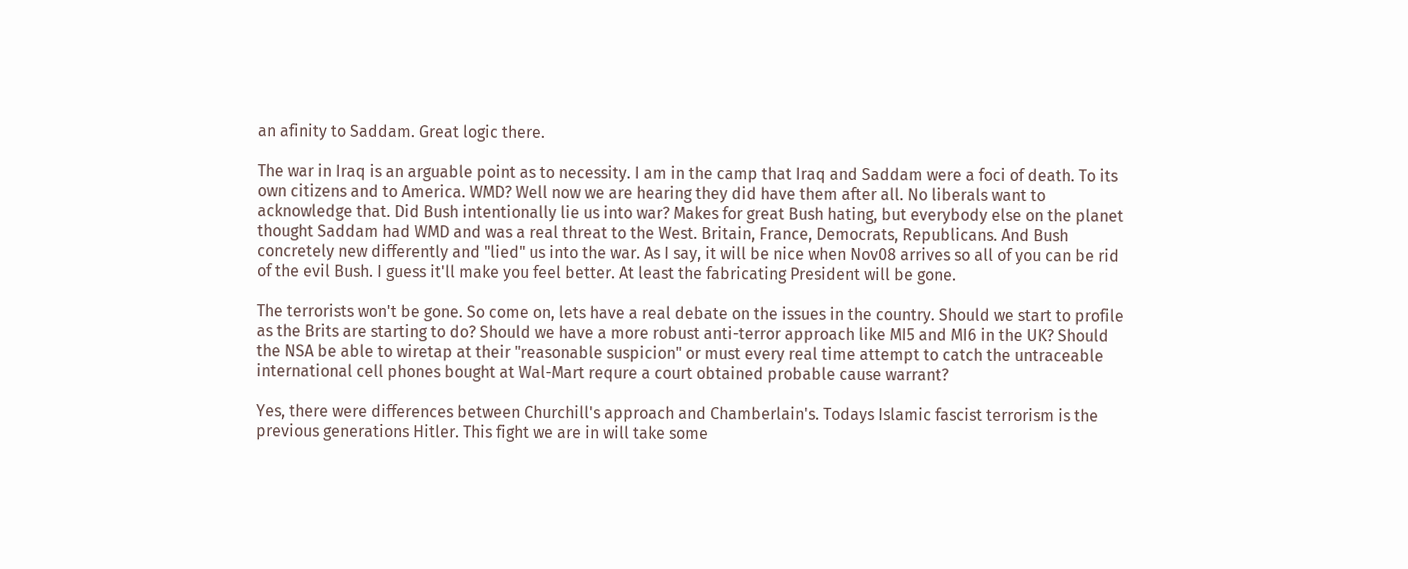an afinity to Saddam. Great logic there.

The war in Iraq is an arguable point as to necessity. I am in the camp that Iraq and Saddam were a foci of death. To its own citizens and to America. WMD? Well now we are hearing they did have them after all. No liberals want to acknowledge that. Did Bush intentionally lie us into war? Makes for great Bush hating, but everybody else on the planet thought Saddam had WMD and was a real threat to the West. Britain, France, Democrats, Republicans. And Bush concretely new differently and "lied" us into the war. As I say, it will be nice when Nov08 arrives so all of you can be rid of the evil Bush. I guess it'll make you feel better. At least the fabricating President will be gone.

The terrorists won't be gone. So come on, lets have a real debate on the issues in the country. Should we start to profile as the Brits are starting to do? Should we have a more robust anti-terror approach like MI5 and MI6 in the UK? Should the NSA be able to wiretap at their "reasonable suspicion" or must every real time attempt to catch the untraceable international cell phones bought at Wal-Mart requre a court obtained probable cause warrant?

Yes, there were differences between Churchill's approach and Chamberlain's. Todays Islamic fascist terrorism is the previous generations Hitler. This fight we are in will take some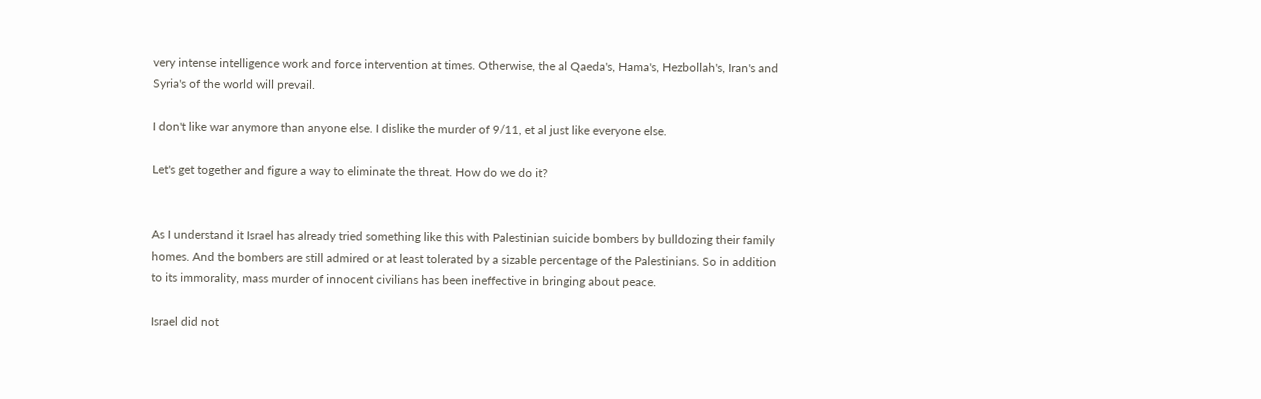very intense intelligence work and force intervention at times. Otherwise, the al Qaeda's, Hama's, Hezbollah's, Iran's and Syria's of the world will prevail.

I don't like war anymore than anyone else. I dislike the murder of 9/11, et al just like everyone else.

Let's get together and figure a way to eliminate the threat. How do we do it?


As I understand it Israel has already tried something like this with Palestinian suicide bombers by bulldozing their family homes. And the bombers are still admired or at least tolerated by a sizable percentage of the Palestinians. So in addition to its immorality, mass murder of innocent civilians has been ineffective in bringing about peace.

Israel did not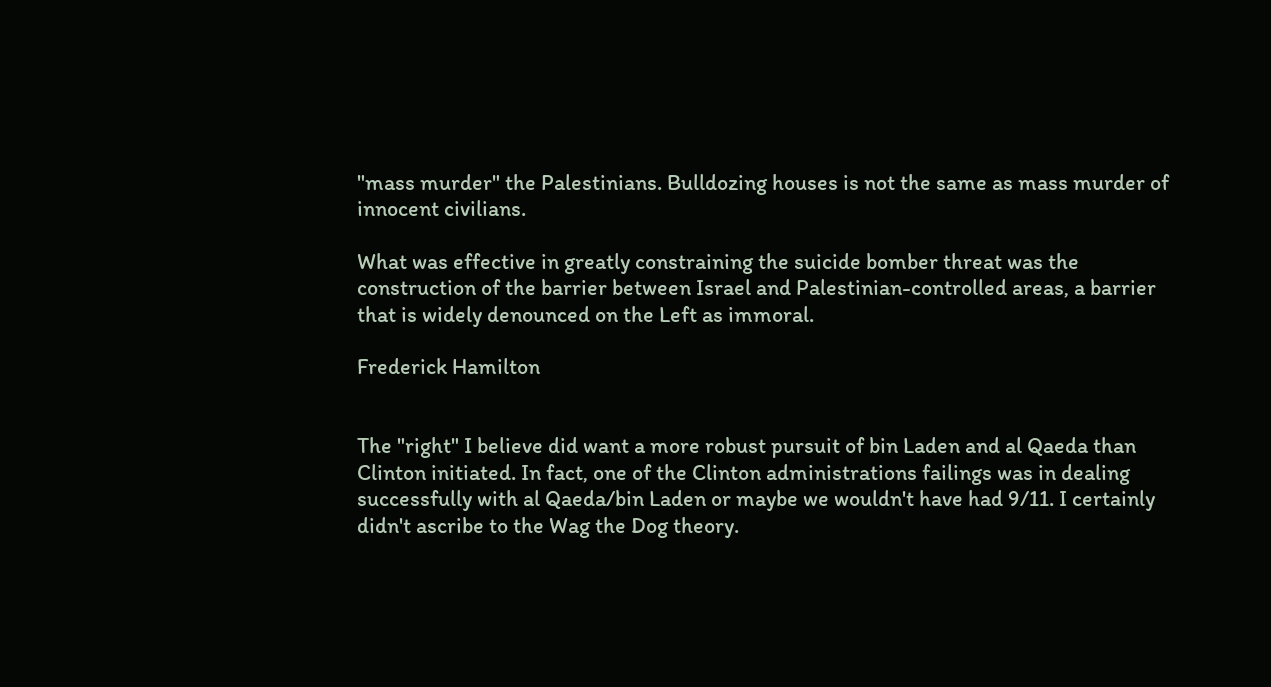"mass murder" the Palestinians. Bulldozing houses is not the same as mass murder of innocent civilians.

What was effective in greatly constraining the suicide bomber threat was the construction of the barrier between Israel and Palestinian-controlled areas, a barrier that is widely denounced on the Left as immoral.

Frederick Hamilton


The "right" I believe did want a more robust pursuit of bin Laden and al Qaeda than Clinton initiated. In fact, one of the Clinton administrations failings was in dealing successfully with al Qaeda/bin Laden or maybe we wouldn't have had 9/11. I certainly didn't ascribe to the Wag the Dog theory.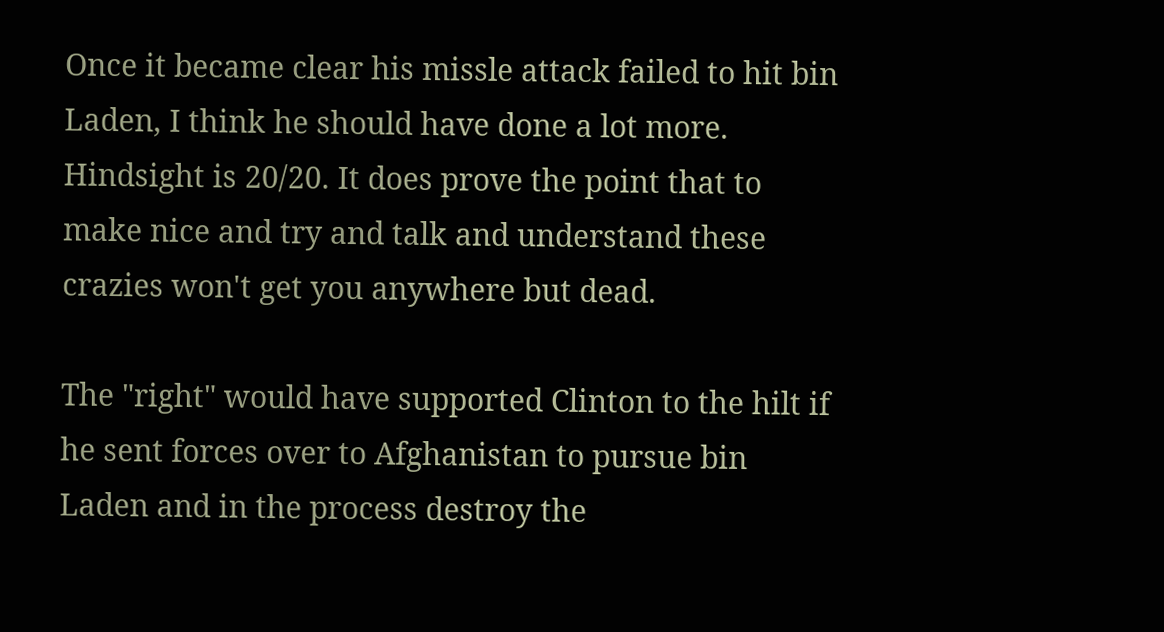Once it became clear his missle attack failed to hit bin Laden, I think he should have done a lot more. Hindsight is 20/20. It does prove the point that to make nice and try and talk and understand these crazies won't get you anywhere but dead.

The "right" would have supported Clinton to the hilt if he sent forces over to Afghanistan to pursue bin Laden and in the process destroy the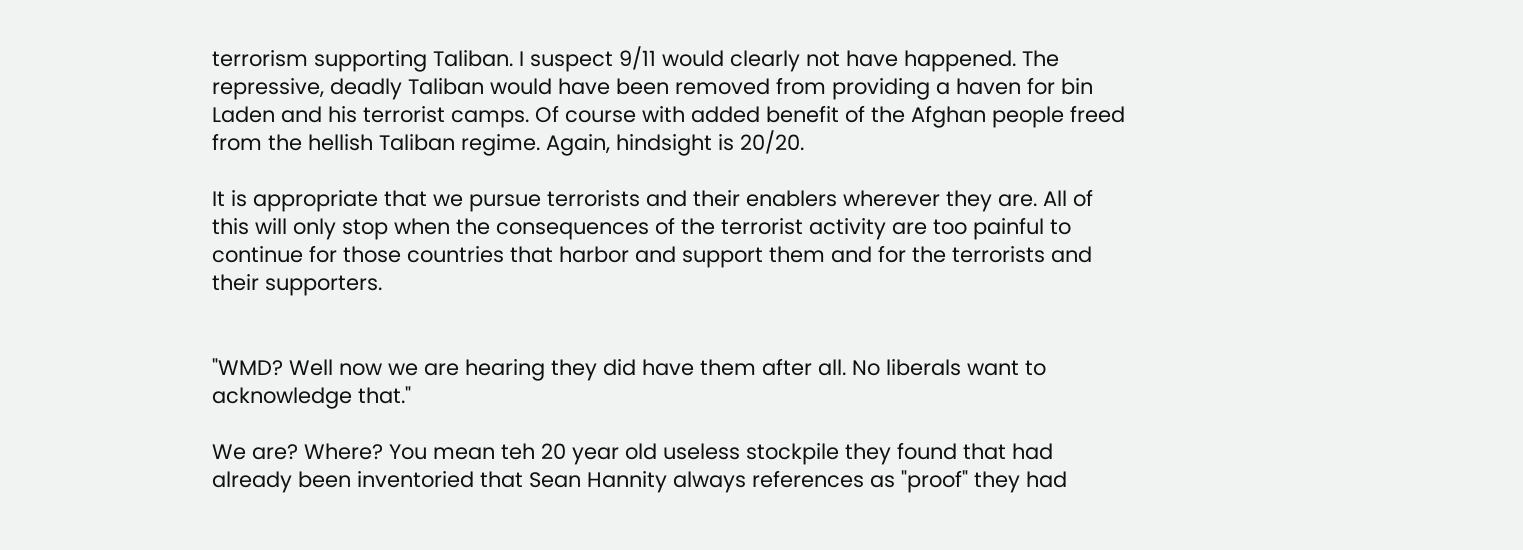terrorism supporting Taliban. I suspect 9/11 would clearly not have happened. The repressive, deadly Taliban would have been removed from providing a haven for bin Laden and his terrorist camps. Of course with added benefit of the Afghan people freed from the hellish Taliban regime. Again, hindsight is 20/20.

It is appropriate that we pursue terrorists and their enablers wherever they are. All of this will only stop when the consequences of the terrorist activity are too painful to continue for those countries that harbor and support them and for the terrorists and their supporters.


"WMD? Well now we are hearing they did have them after all. No liberals want to acknowledge that."

We are? Where? You mean teh 20 year old useless stockpile they found that had already been inventoried that Sean Hannity always references as "proof" they had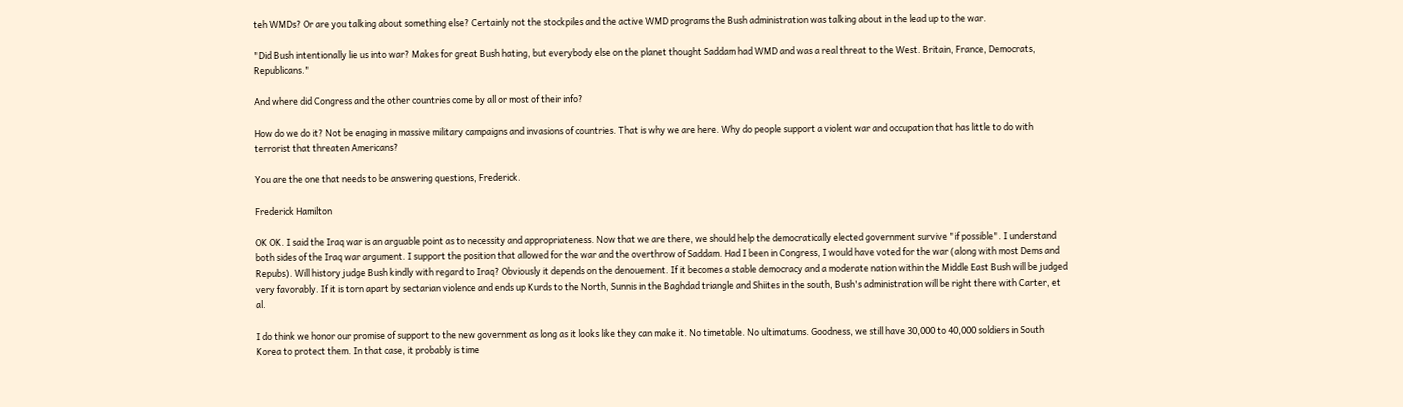teh WMDs? Or are you talking about something else? Certainly not the stockpiles and the active WMD programs the Bush administration was talking about in the lead up to the war.

"Did Bush intentionally lie us into war? Makes for great Bush hating, but everybody else on the planet thought Saddam had WMD and was a real threat to the West. Britain, France, Democrats, Republicans."

And where did Congress and the other countries come by all or most of their info?

How do we do it? Not be enaging in massive military campaigns and invasions of countries. That is why we are here. Why do people support a violent war and occupation that has little to do with terrorist that threaten Americans?

You are the one that needs to be answering questions, Frederick.

Frederick Hamilton

OK OK. I said the Iraq war is an arguable point as to necessity and appropriateness. Now that we are there, we should help the democratically elected government survive "if possible". I understand both sides of the Iraq war argument. I support the position that allowed for the war and the overthrow of Saddam. Had I been in Congress, I would have voted for the war (along with most Dems and Repubs). Will history judge Bush kindly with regard to Iraq? Obviously it depends on the denouement. If it becomes a stable democracy and a moderate nation within the Middle East Bush will be judged very favorably. If it is torn apart by sectarian violence and ends up Kurds to the North, Sunnis in the Baghdad triangle and Shiites in the south, Bush's administration will be right there with Carter, et al.

I do think we honor our promise of support to the new government as long as it looks like they can make it. No timetable. No ultimatums. Goodness, we still have 30,000 to 40,000 soldiers in South Korea to protect them. In that case, it probably is time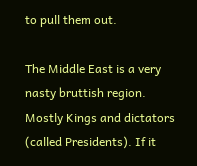to pull them out.

The Middle East is a very nasty bruttish region. Mostly Kings and dictators (called Presidents). If it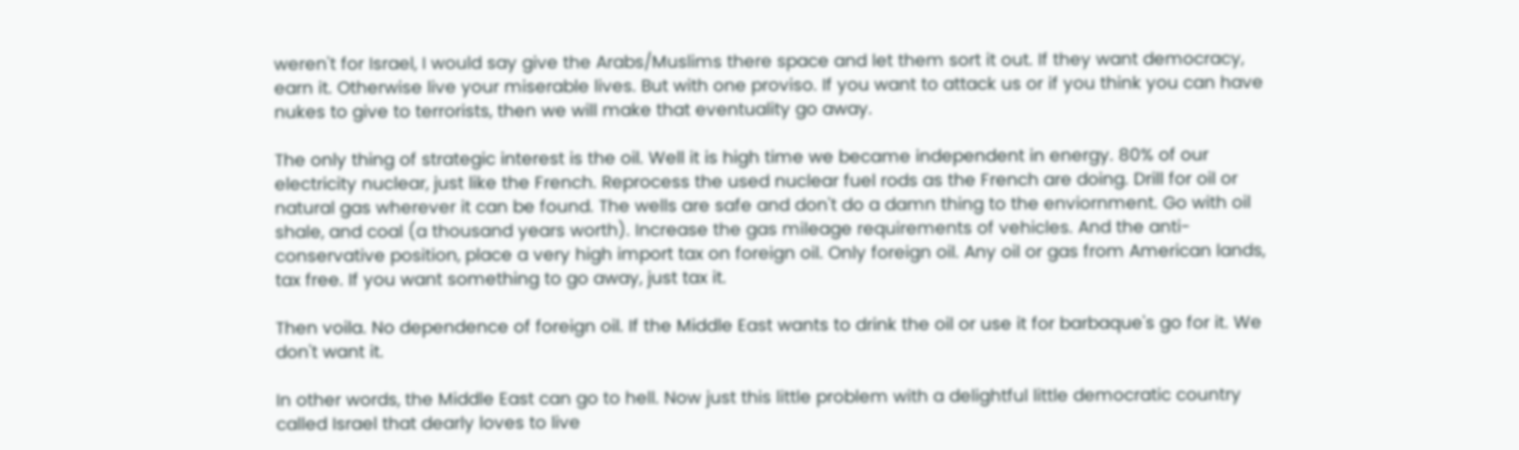weren't for Israel, I would say give the Arabs/Muslims there space and let them sort it out. If they want democracy, earn it. Otherwise live your miserable lives. But with one proviso. If you want to attack us or if you think you can have nukes to give to terrorists, then we will make that eventuality go away.

The only thing of strategic interest is the oil. Well it is high time we became independent in energy. 80% of our electricity nuclear, just like the French. Reprocess the used nuclear fuel rods as the French are doing. Drill for oil or natural gas wherever it can be found. The wells are safe and don't do a damn thing to the enviornment. Go with oil shale, and coal (a thousand years worth). Increase the gas mileage requirements of vehicles. And the anti-conservative position, place a very high import tax on foreign oil. Only foreign oil. Any oil or gas from American lands, tax free. If you want something to go away, just tax it.

Then voila. No dependence of foreign oil. If the Middle East wants to drink the oil or use it for barbaque's go for it. We don't want it.

In other words, the Middle East can go to hell. Now just this little problem with a delightful little democratic country called Israel that dearly loves to live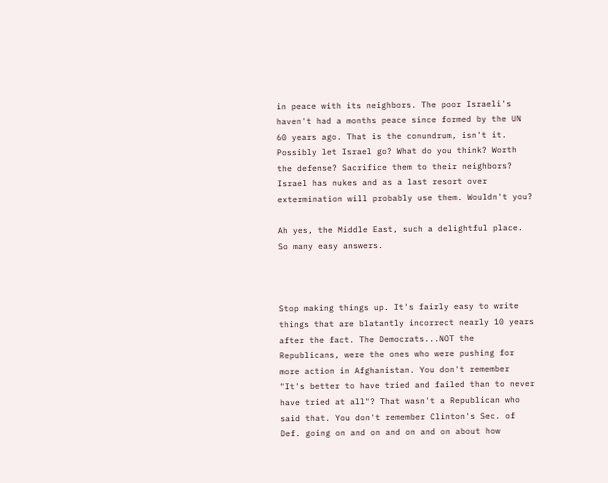in peace with its neighbors. The poor Israeli's haven't had a months peace since formed by the UN 60 years ago. That is the conundrum, isn't it. Possibly let Israel go? What do you think? Worth the defense? Sacrifice them to their neighbors? Israel has nukes and as a last resort over extermination will probably use them. Wouldn't you?

Ah yes, the Middle East, such a delightful place. So many easy answers.



Stop making things up. It's fairly easy to write things that are blatantly incorrect nearly 10 years after the fact. The Democrats...NOT the Republicans, were the ones who were pushing for more action in Afghanistan. You don't remember "It's better to have tried and failed than to never have tried at all"? That wasn't a Republican who said that. You don't remember Clinton's Sec. of Def. going on and on and on and on about how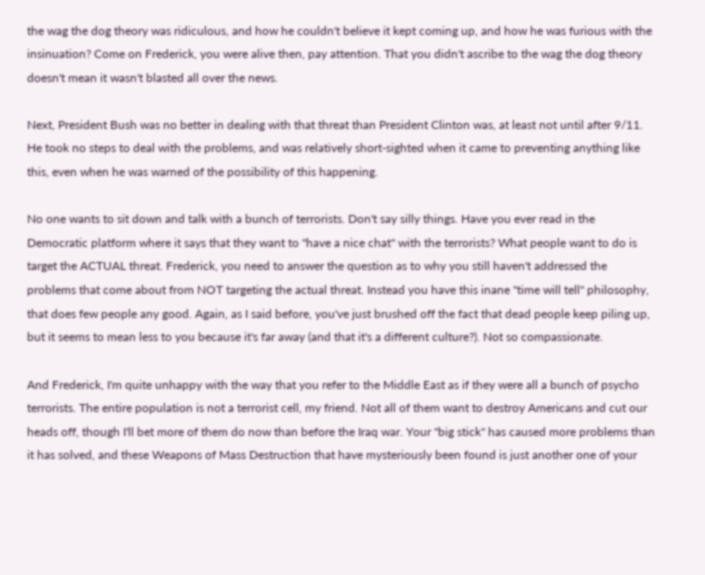the wag the dog theory was ridiculous, and how he couldn't believe it kept coming up, and how he was furious with the insinuation? Come on Frederick, you were alive then, pay attention. That you didn't ascribe to the wag the dog theory doesn't mean it wasn't blasted all over the news.

Next, President Bush was no better in dealing with that threat than President Clinton was, at least not until after 9/11. He took no steps to deal with the problems, and was relatively short-sighted when it came to preventing anything like this, even when he was warned of the possibility of this happening.

No one wants to sit down and talk with a bunch of terrorists. Don't say silly things. Have you ever read in the Democratic platform where it says that they want to "have a nice chat" with the terrorists? What people want to do is target the ACTUAL threat. Frederick, you need to answer the question as to why you still haven't addressed the problems that come about from NOT targeting the actual threat. Instead you have this inane "time will tell" philosophy, that does few people any good. Again, as I said before, you've just brushed off the fact that dead people keep piling up, but it seems to mean less to you because it's far away (and that it's a different culture?). Not so compassionate.

And Frederick, I'm quite unhappy with the way that you refer to the Middle East as if they were all a bunch of psycho terrorists. The entire population is not a terrorist cell, my friend. Not all of them want to destroy Americans and cut our heads off, though I'll bet more of them do now than before the Iraq war. Your "big stick" has caused more problems than it has solved, and these Weapons of Mass Destruction that have mysteriously been found is just another one of your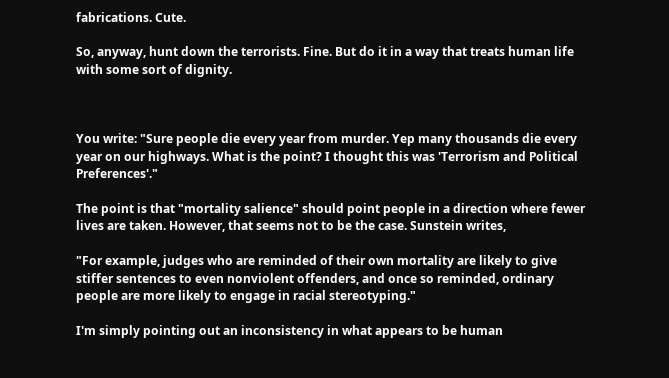fabrications. Cute.

So, anyway, hunt down the terrorists. Fine. But do it in a way that treats human life with some sort of dignity.



You write: "Sure people die every year from murder. Yep many thousands die every year on our highways. What is the point? I thought this was 'Terrorism and Political Preferences'."

The point is that "mortality salience" should point people in a direction where fewer lives are taken. However, that seems not to be the case. Sunstein writes,

"For example, judges who are reminded of their own mortality are likely to give stiffer sentences to even nonviolent offenders, and once so reminded, ordinary people are more likely to engage in racial stereotyping."

I'm simply pointing out an inconsistency in what appears to be human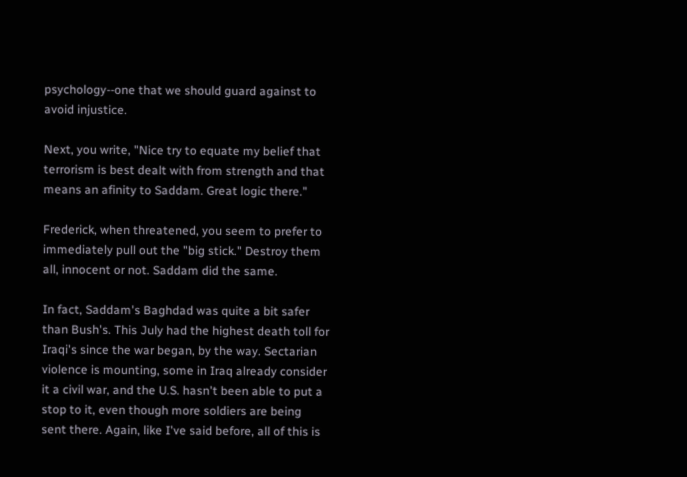psychology--one that we should guard against to avoid injustice.

Next, you write, "Nice try to equate my belief that terrorism is best dealt with from strength and that means an afinity to Saddam. Great logic there."

Frederick, when threatened, you seem to prefer to immediately pull out the "big stick." Destroy them all, innocent or not. Saddam did the same.

In fact, Saddam's Baghdad was quite a bit safer than Bush's. This July had the highest death toll for Iraqi's since the war began, by the way. Sectarian violence is mounting, some in Iraq already consider it a civil war, and the U.S. hasn't been able to put a stop to it, even though more soldiers are being sent there. Again, like I've said before, all of this is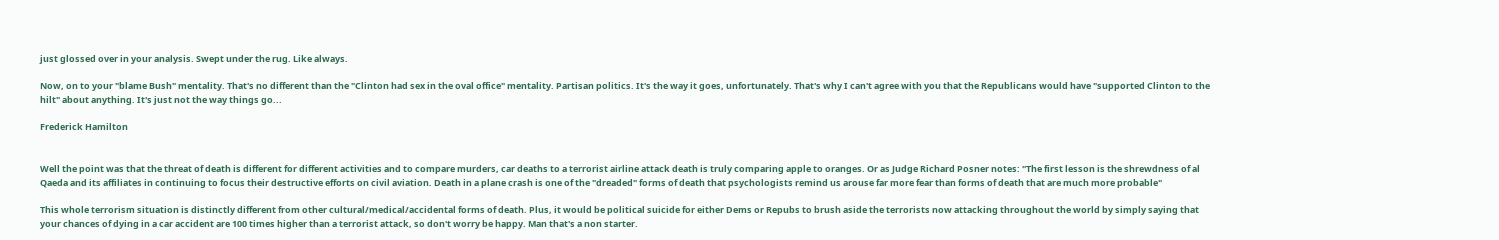just glossed over in your analysis. Swept under the rug. Like always.

Now, on to your "blame Bush" mentality. That's no different than the "Clinton had sex in the oval office" mentality. Partisan politics. It's the way it goes, unfortunately. That's why I can't agree with you that the Republicans would have "supported Clinton to the hilt" about anything. It's just not the way things go...

Frederick Hamilton


Well the point was that the threat of death is different for different activities and to compare murders, car deaths to a terrorist airline attack death is truly comparing apple to oranges. Or as Judge Richard Posner notes: "The first lesson is the shrewdness of al Qaeda and its affiliates in continuing to focus their destructive efforts on civil aviation. Death in a plane crash is one of the "dreaded" forms of death that psychologists remind us arouse far more fear than forms of death that are much more probable"

This whole terrorism situation is distinctly different from other cultural/medical/accidental forms of death. Plus, it would be political suicide for either Dems or Repubs to brush aside the terrorists now attacking throughout the world by simply saying that your chances of dying in a car accident are 100 times higher than a terrorist attack, so don't worry be happy. Man that's a non starter.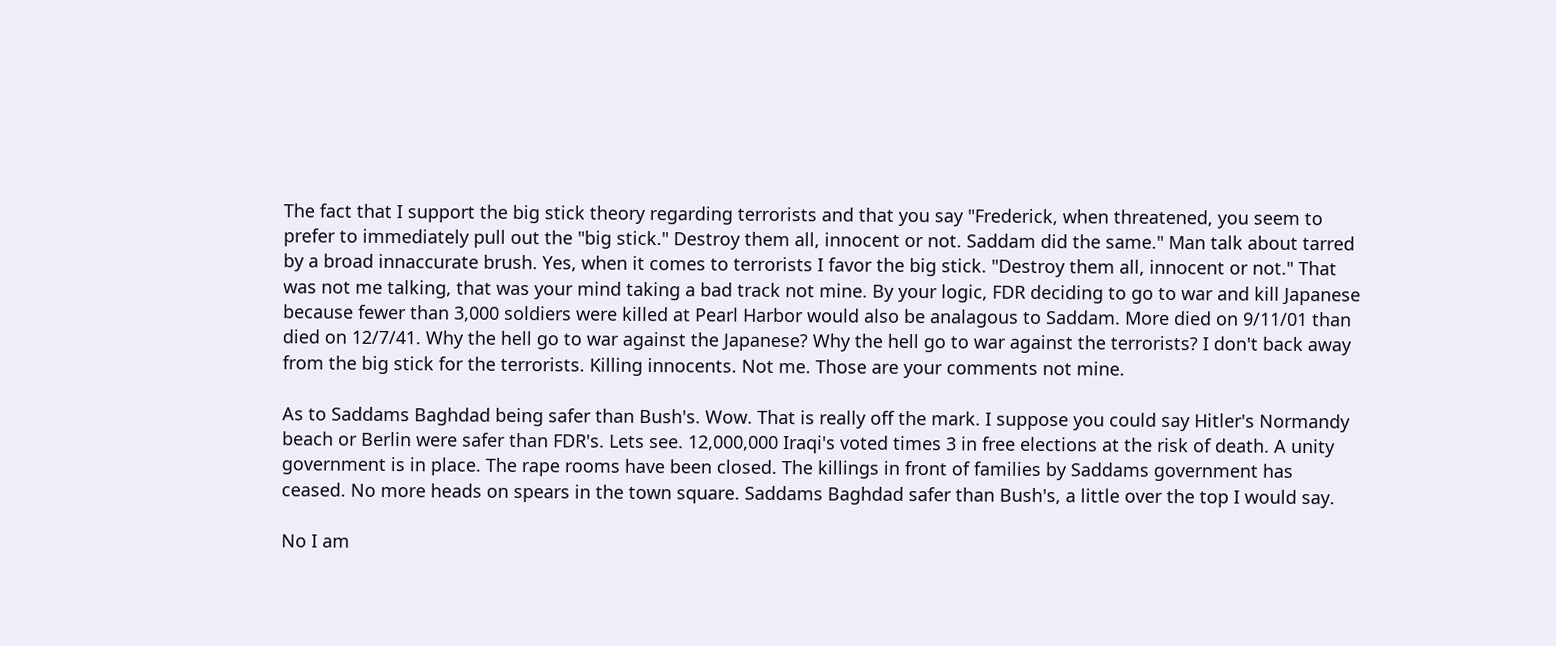The fact that I support the big stick theory regarding terrorists and that you say "Frederick, when threatened, you seem to prefer to immediately pull out the "big stick." Destroy them all, innocent or not. Saddam did the same." Man talk about tarred by a broad innaccurate brush. Yes, when it comes to terrorists I favor the big stick. "Destroy them all, innocent or not." That was not me talking, that was your mind taking a bad track not mine. By your logic, FDR deciding to go to war and kill Japanese because fewer than 3,000 soldiers were killed at Pearl Harbor would also be analagous to Saddam. More died on 9/11/01 than died on 12/7/41. Why the hell go to war against the Japanese? Why the hell go to war against the terrorists? I don't back away from the big stick for the terrorists. Killing innocents. Not me. Those are your comments not mine.

As to Saddams Baghdad being safer than Bush's. Wow. That is really off the mark. I suppose you could say Hitler's Normandy beach or Berlin were safer than FDR's. Lets see. 12,000,000 Iraqi's voted times 3 in free elections at the risk of death. A unity government is in place. The rape rooms have been closed. The killings in front of families by Saddams government has ceased. No more heads on spears in the town square. Saddams Baghdad safer than Bush's, a little over the top I would say.

No I am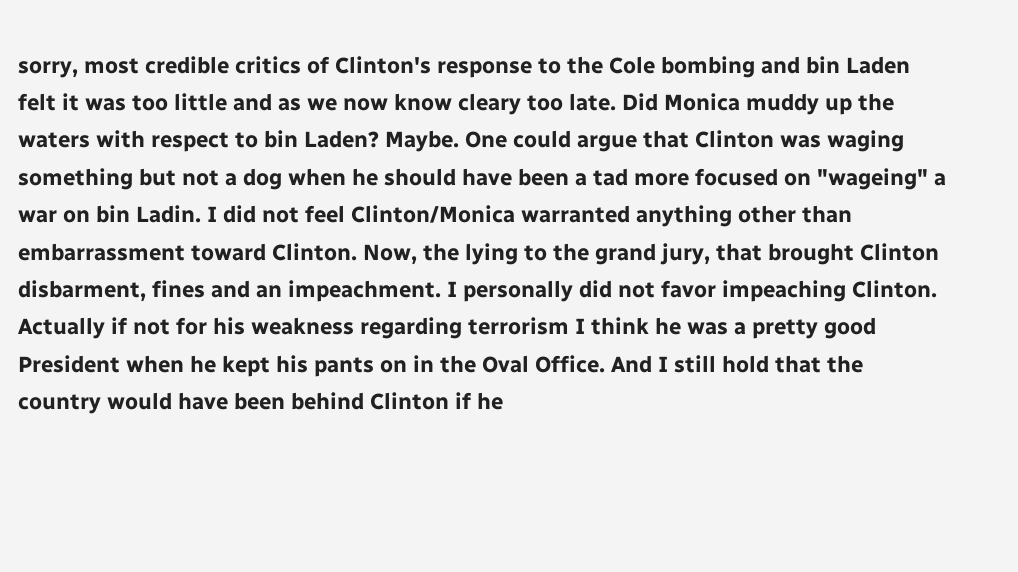sorry, most credible critics of Clinton's response to the Cole bombing and bin Laden felt it was too little and as we now know cleary too late. Did Monica muddy up the waters with respect to bin Laden? Maybe. One could argue that Clinton was waging something but not a dog when he should have been a tad more focused on "wageing" a war on bin Ladin. I did not feel Clinton/Monica warranted anything other than embarrassment toward Clinton. Now, the lying to the grand jury, that brought Clinton disbarment, fines and an impeachment. I personally did not favor impeaching Clinton. Actually if not for his weakness regarding terrorism I think he was a pretty good President when he kept his pants on in the Oval Office. And I still hold that the country would have been behind Clinton if he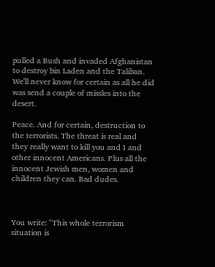pulled a Bush and invaded Afghanistan to destroy bin Laden and the Taliban. We'll never know for certain as all he did was send a couple of missles into the desert.

Peace. And for certain, destruction to the terrorists. The threat is real and they really want to kill you and I and other innocent Americans. Plus all the innocent Jewish men, women and children they can. Bad dudes.



You write: "This whole terrorism situation is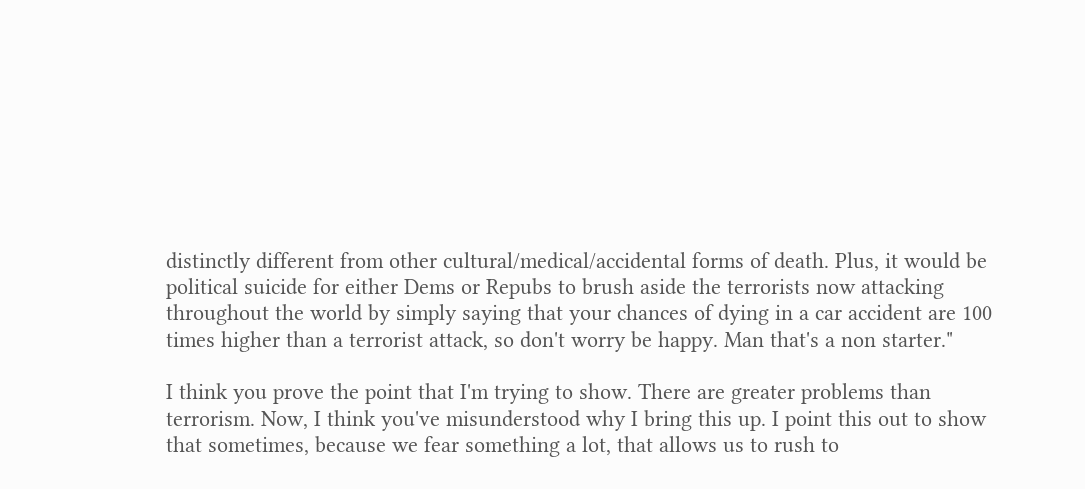distinctly different from other cultural/medical/accidental forms of death. Plus, it would be political suicide for either Dems or Repubs to brush aside the terrorists now attacking throughout the world by simply saying that your chances of dying in a car accident are 100 times higher than a terrorist attack, so don't worry be happy. Man that's a non starter."

I think you prove the point that I'm trying to show. There are greater problems than terrorism. Now, I think you've misunderstood why I bring this up. I point this out to show that sometimes, because we fear something a lot, that allows us to rush to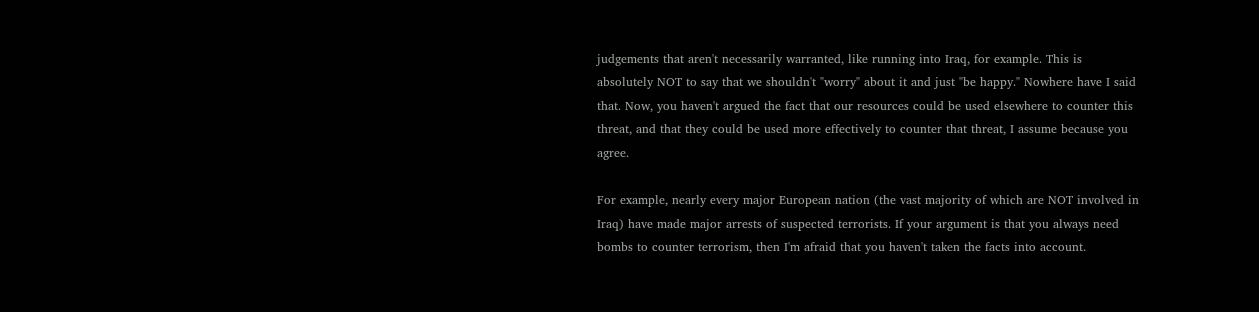judgements that aren't necessarily warranted, like running into Iraq, for example. This is absolutely NOT to say that we shouldn't "worry" about it and just "be happy." Nowhere have I said that. Now, you haven't argued the fact that our resources could be used elsewhere to counter this threat, and that they could be used more effectively to counter that threat, I assume because you agree.

For example, nearly every major European nation (the vast majority of which are NOT involved in Iraq) have made major arrests of suspected terrorists. If your argument is that you always need bombs to counter terrorism, then I'm afraid that you haven't taken the facts into account.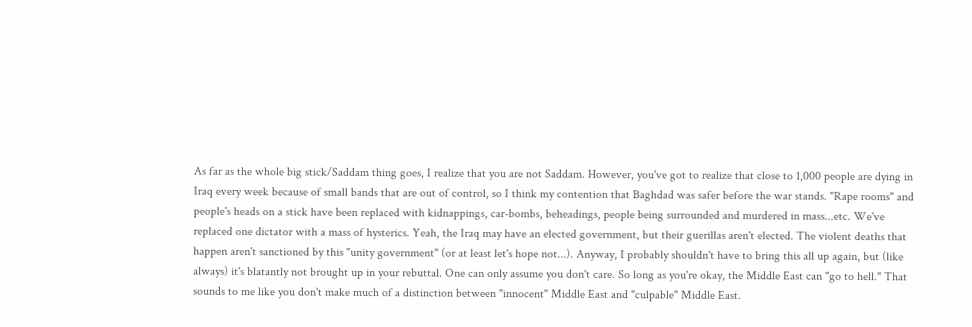As far as the whole big stick/Saddam thing goes, I realize that you are not Saddam. However, you've got to realize that close to 1,000 people are dying in Iraq every week because of small bands that are out of control, so I think my contention that Baghdad was safer before the war stands. "Rape rooms" and people's heads on a stick have been replaced with kidnappings, car-bombs, beheadings, people being surrounded and murdered in mass...etc. We've replaced one dictator with a mass of hysterics. Yeah, the Iraq may have an elected government, but their guerillas aren't elected. The violent deaths that happen aren't sanctioned by this "unity government" (or at least let's hope not...). Anyway, I probably shouldn't have to bring this all up again, but (like always) it's blatantly not brought up in your rebuttal. One can only assume you don't care. So long as you're okay, the Middle East can "go to hell." That sounds to me like you don't make much of a distinction between "innocent" Middle East and "culpable" Middle East.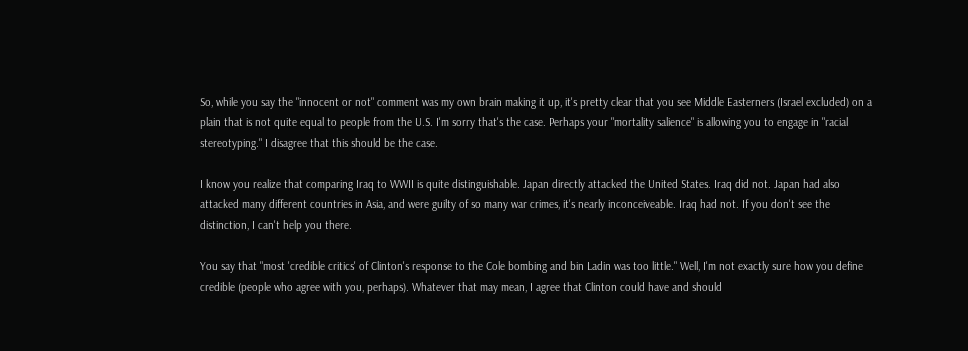So, while you say the "innocent or not" comment was my own brain making it up, it's pretty clear that you see Middle Easterners (Israel excluded) on a plain that is not quite equal to people from the U.S. I'm sorry that's the case. Perhaps your "mortality salience" is allowing you to engage in "racial stereotyping." I disagree that this should be the case.

I know you realize that comparing Iraq to WWII is quite distinguishable. Japan directly attacked the United States. Iraq did not. Japan had also attacked many different countries in Asia, and were guilty of so many war crimes, it's nearly inconceiveable. Iraq had not. If you don't see the distinction, I can't help you there.

You say that "most 'credible critics' of Clinton's response to the Cole bombing and bin Ladin was too little." Well, I'm not exactly sure how you define credible (people who agree with you, perhaps). Whatever that may mean, I agree that Clinton could have and should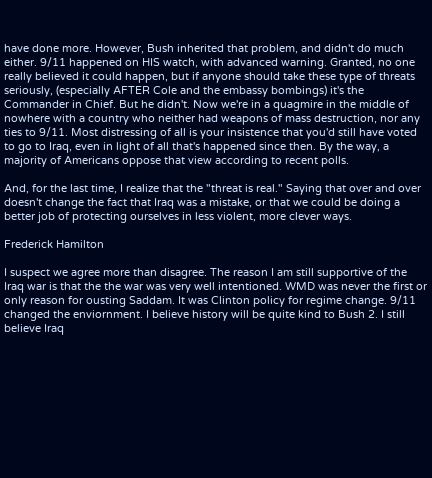have done more. However, Bush inherited that problem, and didn't do much either. 9/11 happened on HIS watch, with advanced warning. Granted, no one really believed it could happen, but if anyone should take these type of threats seriously, (especially AFTER Cole and the embassy bombings) it's the Commander in Chief. But he didn't. Now we're in a quagmire in the middle of nowhere with a country who neither had weapons of mass destruction, nor any ties to 9/11. Most distressing of all is your insistence that you'd still have voted to go to Iraq, even in light of all that's happened since then. By the way, a majority of Americans oppose that view according to recent polls.

And, for the last time, I realize that the "threat is real." Saying that over and over doesn't change the fact that Iraq was a mistake, or that we could be doing a better job of protecting ourselves in less violent, more clever ways.

Frederick Hamilton

I suspect we agree more than disagree. The reason I am still supportive of the Iraq war is that the the war was very well intentioned. WMD was never the first or only reason for ousting Saddam. It was Clinton policy for regime change. 9/11 changed the enviornment. I believe history will be quite kind to Bush 2. I still believe Iraq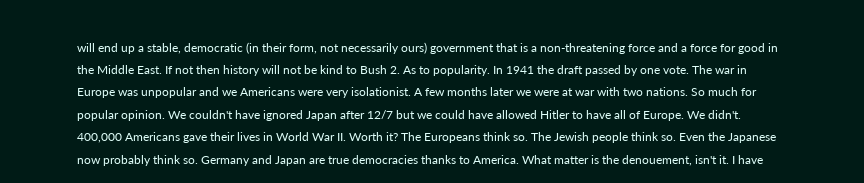will end up a stable, democratic (in their form, not necessarily ours) government that is a non-threatening force and a force for good in the Middle East. If not then history will not be kind to Bush 2. As to popularity. In 1941 the draft passed by one vote. The war in Europe was unpopular and we Americans were very isolationist. A few months later we were at war with two nations. So much for popular opinion. We couldn't have ignored Japan after 12/7 but we could have allowed Hitler to have all of Europe. We didn't. 400,000 Americans gave their lives in World War II. Worth it? The Europeans think so. The Jewish people think so. Even the Japanese now probably think so. Germany and Japan are true democracies thanks to America. What matter is the denouement, isn't it. I have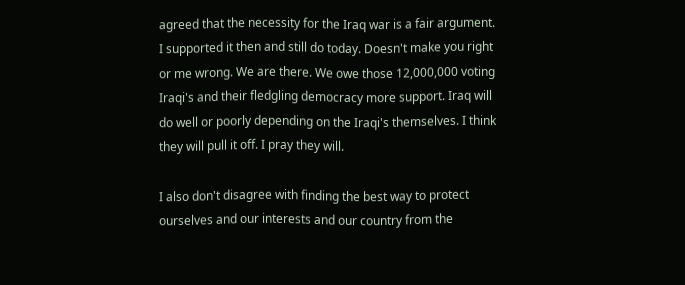agreed that the necessity for the Iraq war is a fair argument. I supported it then and still do today. Doesn't make you right or me wrong. We are there. We owe those 12,000,000 voting Iraqi's and their fledgling democracy more support. Iraq will do well or poorly depending on the Iraqi's themselves. I think they will pull it off. I pray they will.

I also don't disagree with finding the best way to protect ourselves and our interests and our country from the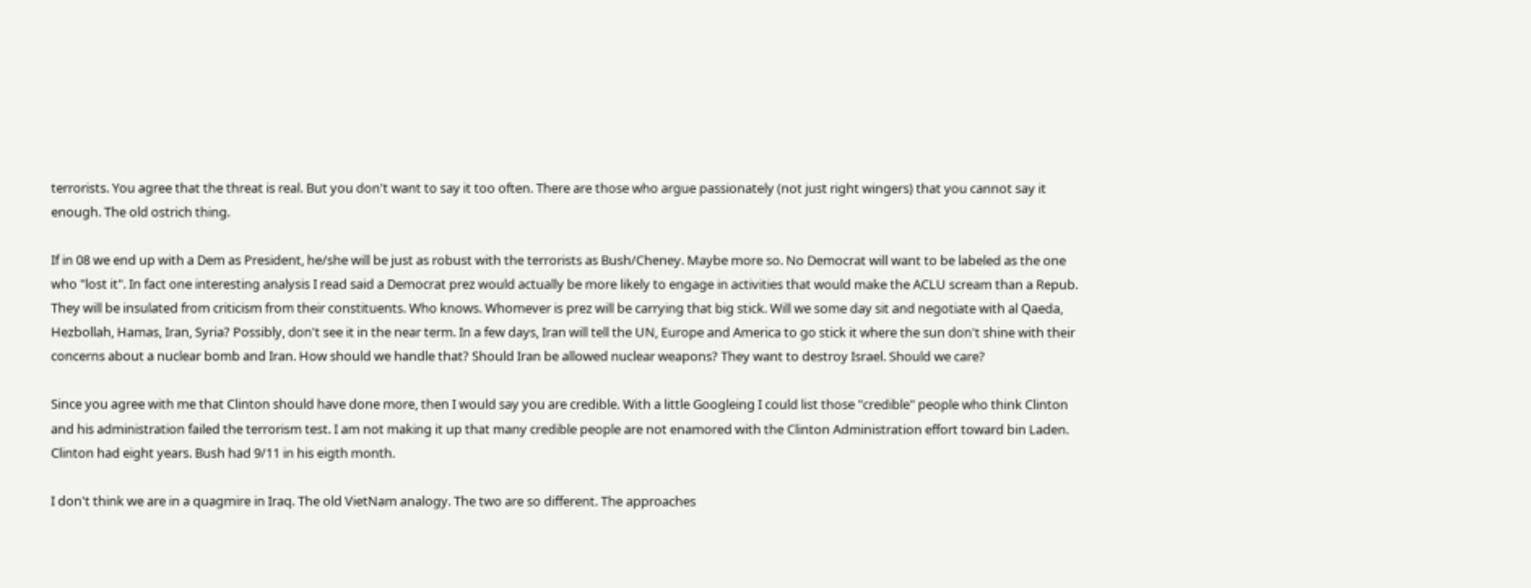terrorists. You agree that the threat is real. But you don't want to say it too often. There are those who argue passionately (not just right wingers) that you cannot say it enough. The old ostrich thing.

If in 08 we end up with a Dem as President, he/she will be just as robust with the terrorists as Bush/Cheney. Maybe more so. No Democrat will want to be labeled as the one who "lost it". In fact one interesting analysis I read said a Democrat prez would actually be more likely to engage in activities that would make the ACLU scream than a Repub. They will be insulated from criticism from their constituents. Who knows. Whomever is prez will be carrying that big stick. Will we some day sit and negotiate with al Qaeda, Hezbollah, Hamas, Iran, Syria? Possibly, don't see it in the near term. In a few days, Iran will tell the UN, Europe and America to go stick it where the sun don't shine with their concerns about a nuclear bomb and Iran. How should we handle that? Should Iran be allowed nuclear weapons? They want to destroy Israel. Should we care?

Since you agree with me that Clinton should have done more, then I would say you are credible. With a little Googleing I could list those "credible" people who think Clinton and his administration failed the terrorism test. I am not making it up that many credible people are not enamored with the Clinton Administration effort toward bin Laden. Clinton had eight years. Bush had 9/11 in his eigth month.

I don't think we are in a quagmire in Iraq. The old VietNam analogy. The two are so different. The approaches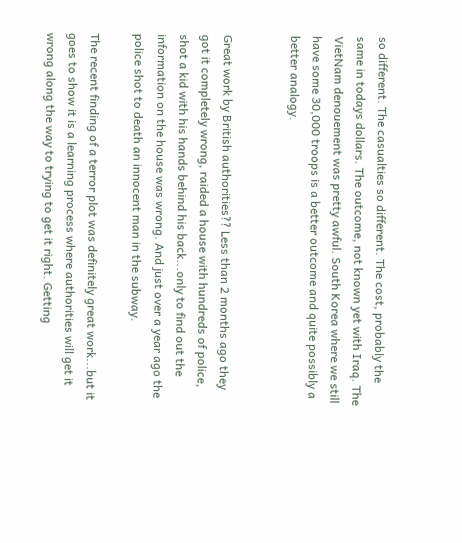so different. The casualties so different. The cost, probably the same in todays dollars. The outcome, not known yet with Iraq. The VietNam denouement was pretty awful. South Korea where we still have some 30,000 troops is a better outcome and quite possibly a better analogy.


Great work by British authorities?? Less than 2 months ago they got it completely wrong, raided a house with hundreds of police, shot a kid with his hands behind his back...only to find out the information on the house was wrong. And just over a year ago the police shot to death an innocent man in the subway.

The recent finding of a terror plot was definitely great work...but it goes to show it is a learning process where authorities will get it wrong along the way to trying to get it right. Getting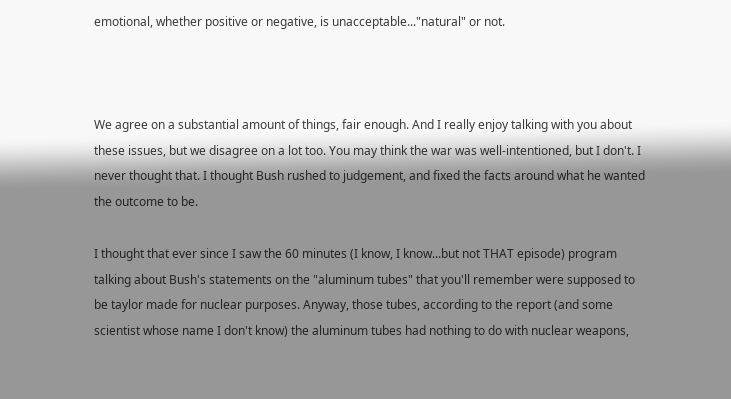emotional, whether positive or negative, is unacceptable..."natural" or not.



We agree on a substantial amount of things, fair enough. And I really enjoy talking with you about these issues, but we disagree on a lot too. You may think the war was well-intentioned, but I don't. I never thought that. I thought Bush rushed to judgement, and fixed the facts around what he wanted the outcome to be.

I thought that ever since I saw the 60 minutes (I know, I know...but not THAT episode) program talking about Bush's statements on the "aluminum tubes" that you'll remember were supposed to be taylor made for nuclear purposes. Anyway, those tubes, according to the report (and some scientist whose name I don't know) the aluminum tubes had nothing to do with nuclear weapons,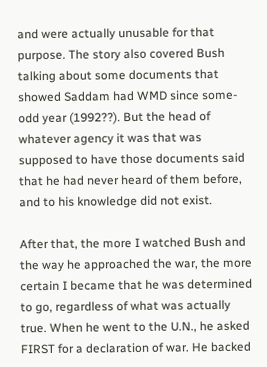and were actually unusable for that purpose. The story also covered Bush talking about some documents that showed Saddam had WMD since some-odd year (1992??). But the head of whatever agency it was that was supposed to have those documents said that he had never heard of them before, and to his knowledge did not exist.

After that, the more I watched Bush and the way he approached the war, the more certain I became that he was determined to go, regardless of what was actually true. When he went to the U.N., he asked FIRST for a declaration of war. He backed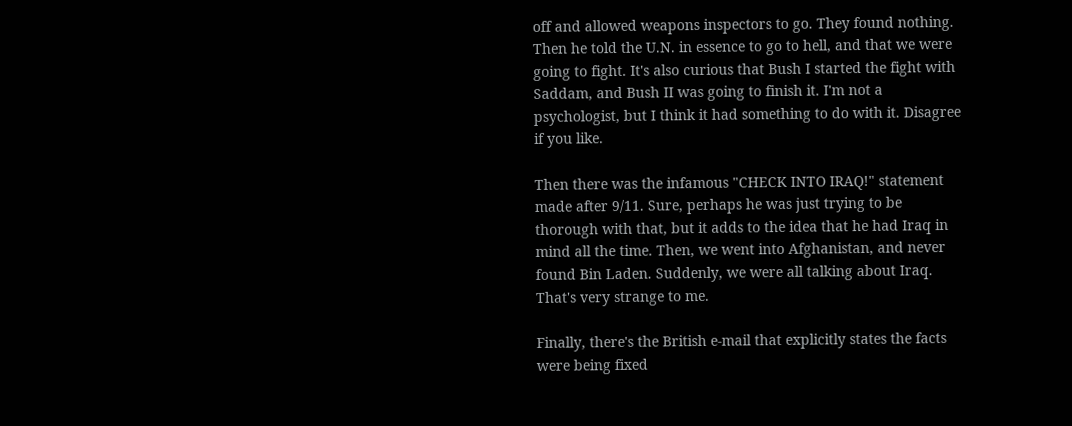off and allowed weapons inspectors to go. They found nothing. Then he told the U.N. in essence to go to hell, and that we were going to fight. It's also curious that Bush I started the fight with Saddam, and Bush II was going to finish it. I'm not a psychologist, but I think it had something to do with it. Disagree if you like.

Then there was the infamous "CHECK INTO IRAQ!" statement made after 9/11. Sure, perhaps he was just trying to be thorough with that, but it adds to the idea that he had Iraq in mind all the time. Then, we went into Afghanistan, and never found Bin Laden. Suddenly, we were all talking about Iraq. That's very strange to me.

Finally, there's the British e-mail that explicitly states the facts were being fixed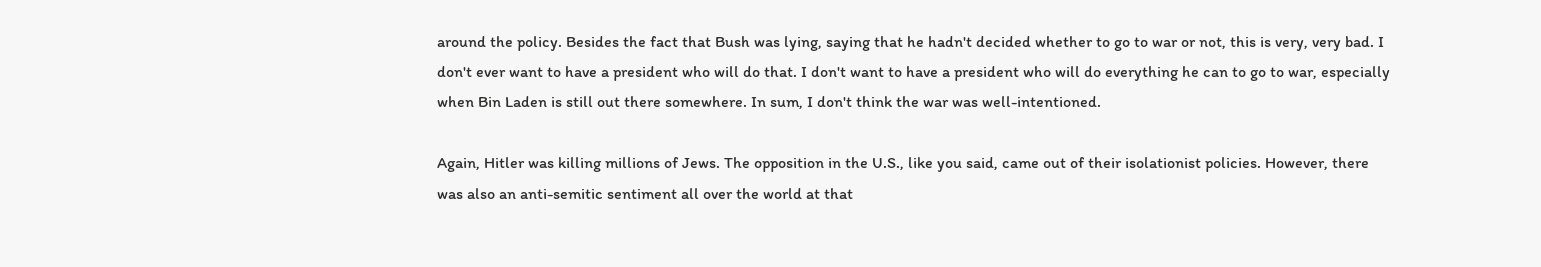around the policy. Besides the fact that Bush was lying, saying that he hadn't decided whether to go to war or not, this is very, very bad. I don't ever want to have a president who will do that. I don't want to have a president who will do everything he can to go to war, especially when Bin Laden is still out there somewhere. In sum, I don't think the war was well-intentioned.

Again, Hitler was killing millions of Jews. The opposition in the U.S., like you said, came out of their isolationist policies. However, there was also an anti-semitic sentiment all over the world at that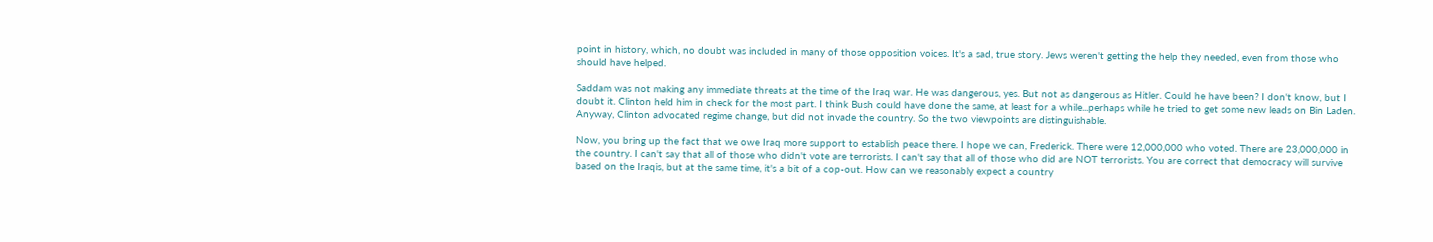point in history, which, no doubt was included in many of those opposition voices. It's a sad, true story. Jews weren't getting the help they needed, even from those who should have helped.

Saddam was not making any immediate threats at the time of the Iraq war. He was dangerous, yes. But not as dangerous as Hitler. Could he have been? I don't know, but I doubt it. Clinton held him in check for the most part. I think Bush could have done the same, at least for a while...perhaps while he tried to get some new leads on Bin Laden. Anyway, Clinton advocated regime change, but did not invade the country. So the two viewpoints are distinguishable.

Now, you bring up the fact that we owe Iraq more support to establish peace there. I hope we can, Frederick. There were 12,000,000 who voted. There are 23,000,000 in the country. I can't say that all of those who didn't vote are terrorists. I can't say that all of those who did are NOT terrorists. You are correct that democracy will survive based on the Iraqis, but at the same time, it's a bit of a cop-out. How can we reasonably expect a country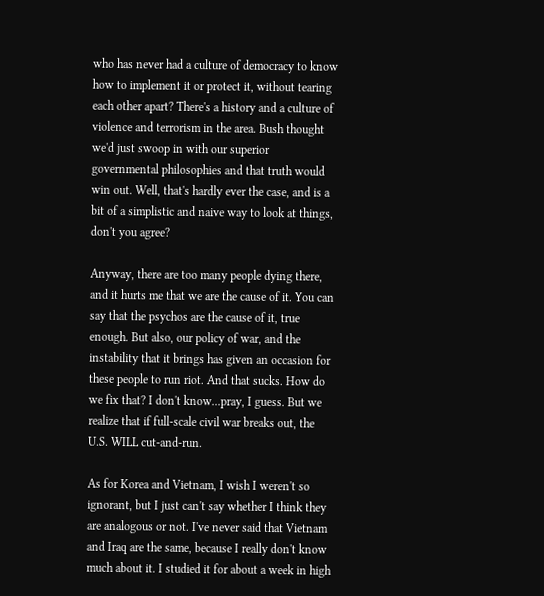who has never had a culture of democracy to know how to implement it or protect it, without tearing each other apart? There's a history and a culture of violence and terrorism in the area. Bush thought we'd just swoop in with our superior governmental philosophies and that truth would win out. Well, that's hardly ever the case, and is a bit of a simplistic and naive way to look at things, don't you agree?

Anyway, there are too many people dying there, and it hurts me that we are the cause of it. You can say that the psychos are the cause of it, true enough. But also, our policy of war, and the instability that it brings has given an occasion for these people to run riot. And that sucks. How do we fix that? I don't know...pray, I guess. But we realize that if full-scale civil war breaks out, the U.S. WILL cut-and-run.

As for Korea and Vietnam, I wish I weren't so ignorant, but I just can't say whether I think they are analogous or not. I've never said that Vietnam and Iraq are the same, because I really don't know much about it. I studied it for about a week in high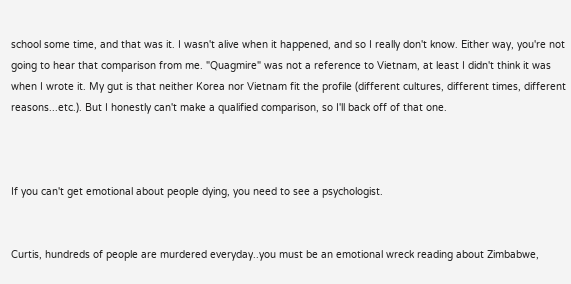school some time, and that was it. I wasn't alive when it happened, and so I really don't know. Either way, you're not going to hear that comparison from me. "Quagmire" was not a reference to Vietnam, at least I didn't think it was when I wrote it. My gut is that neither Korea nor Vietnam fit the profile (different cultures, different times, different reasons...etc.). But I honestly can't make a qualified comparison, so I'll back off of that one.



If you can't get emotional about people dying, you need to see a psychologist.


Curtis, hundreds of people are murdered everyday..you must be an emotional wreck reading about Zimbabwe,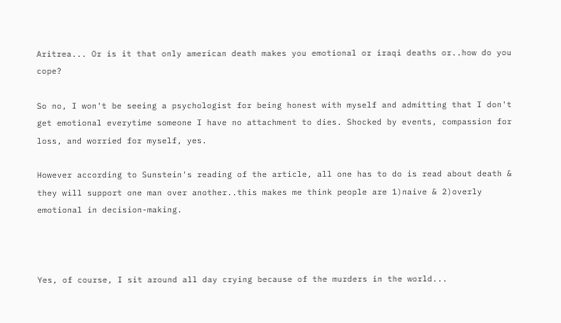Aritrea... Or is it that only american death makes you emotional or iraqi deaths or..how do you cope?

So no, I won't be seeing a psychologist for being honest with myself and admitting that I don't get emotional everytime someone I have no attachment to dies. Shocked by events, compassion for loss, and worried for myself, yes.

However according to Sunstein's reading of the article, all one has to do is read about death & they will support one man over another..this makes me think people are 1)naive & 2)overly emotional in decision-making.



Yes, of course, I sit around all day crying because of the murders in the world...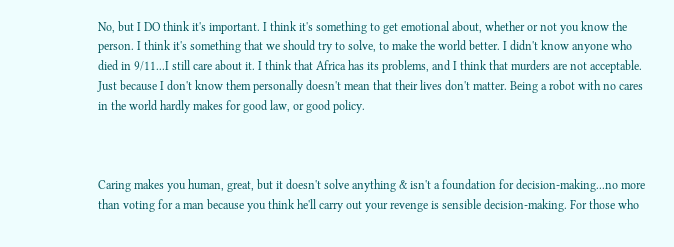No, but I DO think it's important. I think it's something to get emotional about, whether or not you know the person. I think it's something that we should try to solve, to make the world better. I didn't know anyone who died in 9/11...I still care about it. I think that Africa has its problems, and I think that murders are not acceptable. Just because I don't know them personally doesn't mean that their lives don't matter. Being a robot with no cares in the world hardly makes for good law, or good policy.



Caring makes you human, great, but it doesn't solve anything & isn't a foundation for decision-making...no more than voting for a man because you think he'll carry out your revenge is sensible decision-making. For those who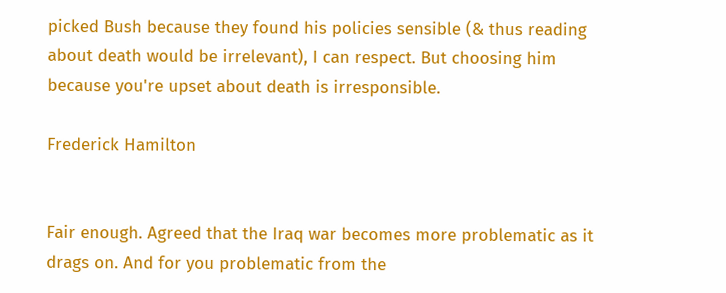picked Bush because they found his policies sensible (& thus reading about death would be irrelevant), I can respect. But choosing him because you're upset about death is irresponsible.

Frederick Hamilton


Fair enough. Agreed that the Iraq war becomes more problematic as it drags on. And for you problematic from the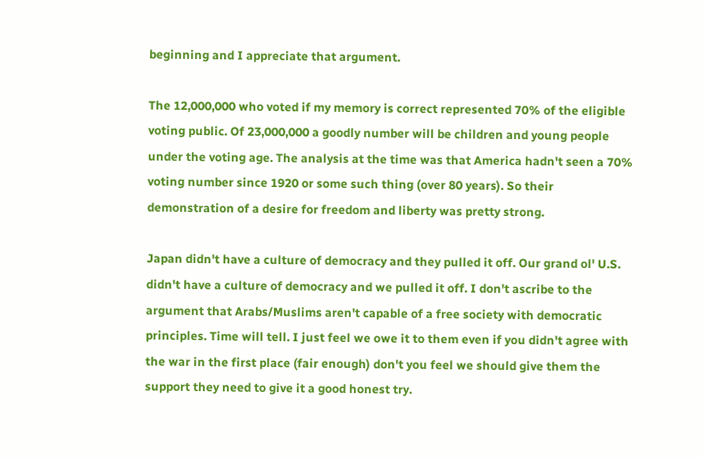beginning and I appreciate that argument.

The 12,000,000 who voted if my memory is correct represented 70% of the eligible voting public. Of 23,000,000 a goodly number will be children and young people under the voting age. The analysis at the time was that America hadn't seen a 70% voting number since 1920 or some such thing (over 80 years). So their demonstration of a desire for freedom and liberty was pretty strong.

Japan didn't have a culture of democracy and they pulled it off. Our grand ol' U.S. didn't have a culture of democracy and we pulled it off. I don't ascribe to the argument that Arabs/Muslims aren't capable of a free society with democratic principles. Time will tell. I just feel we owe it to them even if you didn't agree with the war in the first place (fair enough) don't you feel we should give them the support they need to give it a good honest try.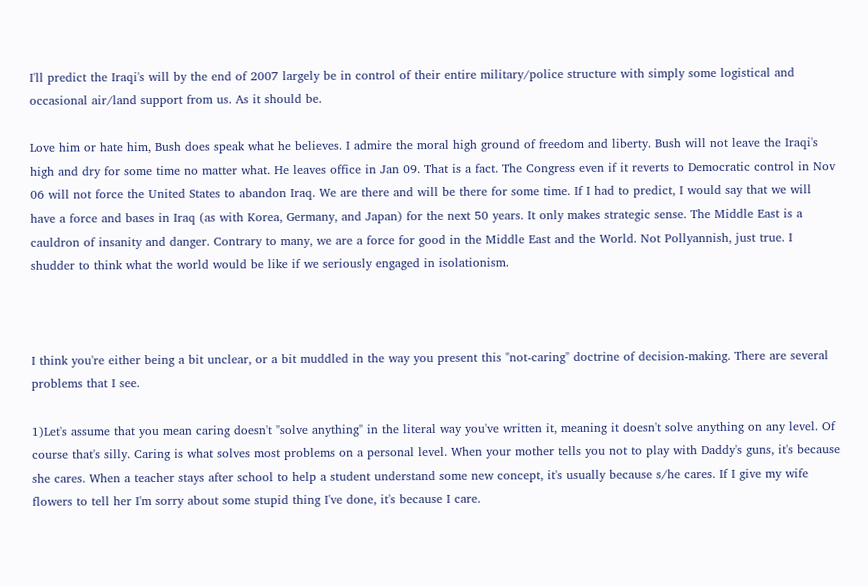I'll predict the Iraqi's will by the end of 2007 largely be in control of their entire military/police structure with simply some logistical and occasional air/land support from us. As it should be.

Love him or hate him, Bush does speak what he believes. I admire the moral high ground of freedom and liberty. Bush will not leave the Iraqi's high and dry for some time no matter what. He leaves office in Jan 09. That is a fact. The Congress even if it reverts to Democratic control in Nov 06 will not force the United States to abandon Iraq. We are there and will be there for some time. If I had to predict, I would say that we will have a force and bases in Iraq (as with Korea, Germany, and Japan) for the next 50 years. It only makes strategic sense. The Middle East is a cauldron of insanity and danger. Contrary to many, we are a force for good in the Middle East and the World. Not Pollyannish, just true. I shudder to think what the world would be like if we seriously engaged in isolationism.



I think you're either being a bit unclear, or a bit muddled in the way you present this "not-caring" doctrine of decision-making. There are several problems that I see.

1)Let's assume that you mean caring doesn't "solve anything" in the literal way you've written it, meaning it doesn't solve anything on any level. Of course that's silly. Caring is what solves most problems on a personal level. When your mother tells you not to play with Daddy's guns, it's because she cares. When a teacher stays after school to help a student understand some new concept, it's usually because s/he cares. If I give my wife flowers to tell her I'm sorry about some stupid thing I've done, it's because I care.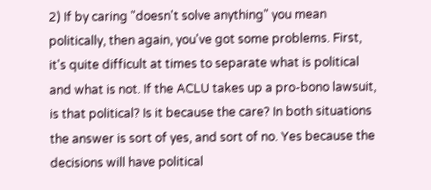2) If by caring "doesn't solve anything" you mean politically, then again, you've got some problems. First, it's quite difficult at times to separate what is political and what is not. If the ACLU takes up a pro-bono lawsuit, is that political? Is it because the care? In both situations the answer is sort of yes, and sort of no. Yes because the decisions will have political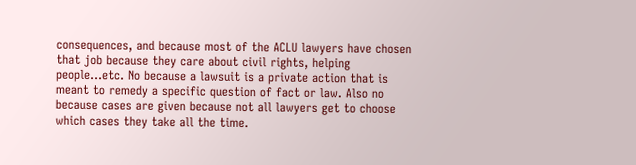consequences, and because most of the ACLU lawyers have chosen that job because they care about civil rights, helping people...etc. No because a lawsuit is a private action that is meant to remedy a specific question of fact or law. Also no because cases are given because not all lawyers get to choose which cases they take all the time.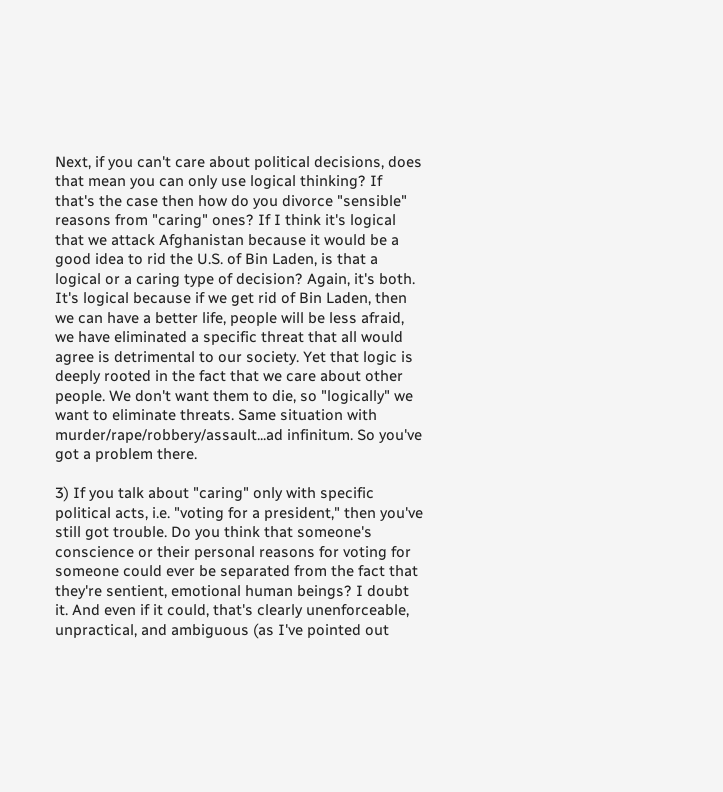Next, if you can't care about political decisions, does that mean you can only use logical thinking? If that's the case then how do you divorce "sensible" reasons from "caring" ones? If I think it's logical that we attack Afghanistan because it would be a good idea to rid the U.S. of Bin Laden, is that a logical or a caring type of decision? Again, it's both. It's logical because if we get rid of Bin Laden, then we can have a better life, people will be less afraid, we have eliminated a specific threat that all would agree is detrimental to our society. Yet that logic is deeply rooted in the fact that we care about other people. We don't want them to die, so "logically" we want to eliminate threats. Same situation with murder/rape/robbery/assault...ad infinitum. So you've got a problem there.

3) If you talk about "caring" only with specific political acts, i.e. "voting for a president," then you've still got trouble. Do you think that someone's conscience or their personal reasons for voting for someone could ever be separated from the fact that they're sentient, emotional human beings? I doubt it. And even if it could, that's clearly unenforceable, unpractical, and ambiguous (as I've pointed out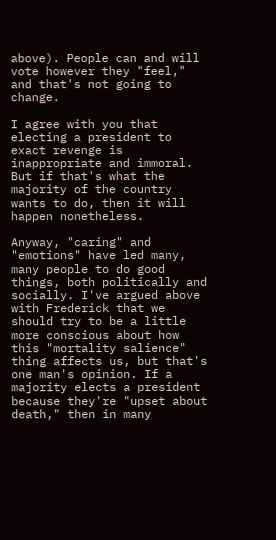above). People can and will vote however they "feel," and that's not going to change.

I agree with you that electing a president to exact revenge is inappropriate and immoral. But if that's what the majority of the country wants to do, then it will happen nonetheless.

Anyway, "caring" and "emotions" have led many, many people to do good things, both politically and socially. I've argued above with Frederick that we should try to be a little more conscious about how this "mortality salience" thing affects us, but that's one man's opinion. If a majority elects a president because they're "upset about death," then in many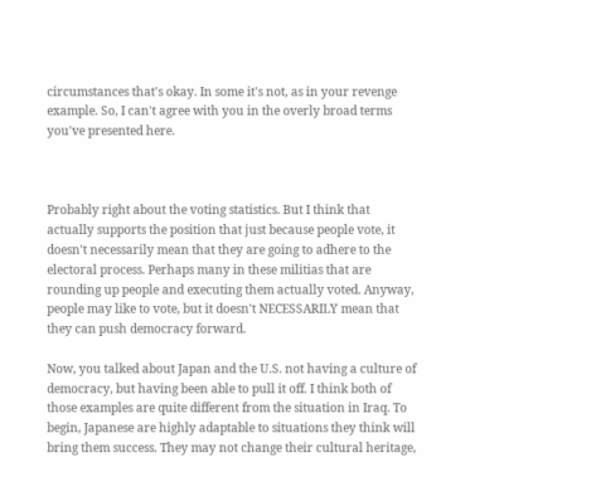circumstances that's okay. In some it's not, as in your revenge example. So, I can't agree with you in the overly broad terms you've presented here.



Probably right about the voting statistics. But I think that actually supports the position that just because people vote, it doesn't necessarily mean that they are going to adhere to the electoral process. Perhaps many in these militias that are rounding up people and executing them actually voted. Anyway, people may like to vote, but it doesn't NECESSARILY mean that they can push democracy forward.

Now, you talked about Japan and the U.S. not having a culture of democracy, but having been able to pull it off. I think both of those examples are quite different from the situation in Iraq. To begin, Japanese are highly adaptable to situations they think will bring them success. They may not change their cultural heritage,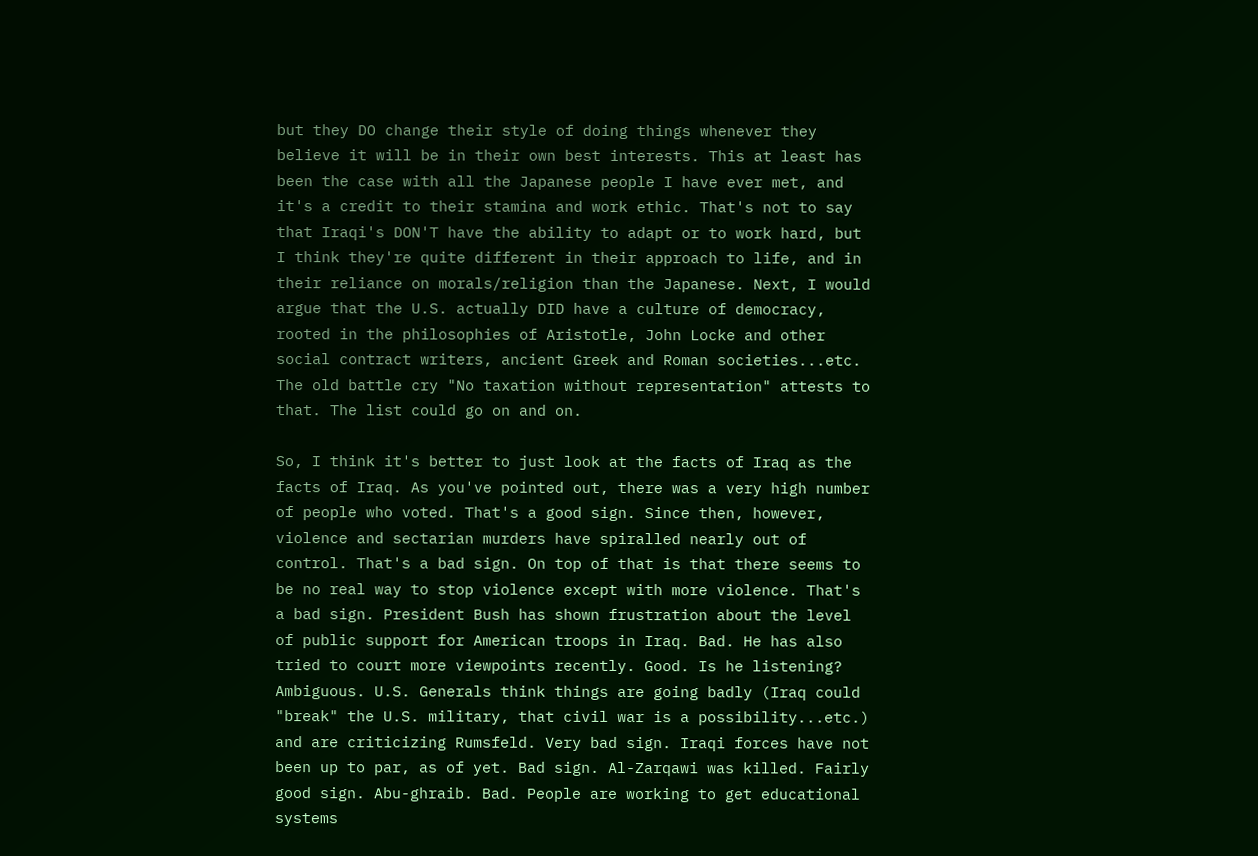but they DO change their style of doing things whenever they believe it will be in their own best interests. This at least has been the case with all the Japanese people I have ever met, and it's a credit to their stamina and work ethic. That's not to say that Iraqi's DON'T have the ability to adapt or to work hard, but I think they're quite different in their approach to life, and in their reliance on morals/religion than the Japanese. Next, I would argue that the U.S. actually DID have a culture of democracy, rooted in the philosophies of Aristotle, John Locke and other social contract writers, ancient Greek and Roman societies...etc. The old battle cry "No taxation without representation" attests to that. The list could go on and on.

So, I think it's better to just look at the facts of Iraq as the facts of Iraq. As you've pointed out, there was a very high number of people who voted. That's a good sign. Since then, however, violence and sectarian murders have spiralled nearly out of control. That's a bad sign. On top of that is that there seems to be no real way to stop violence except with more violence. That's a bad sign. President Bush has shown frustration about the level of public support for American troops in Iraq. Bad. He has also tried to court more viewpoints recently. Good. Is he listening? Ambiguous. U.S. Generals think things are going badly (Iraq could "break" the U.S. military, that civil war is a possibility...etc.) and are criticizing Rumsfeld. Very bad sign. Iraqi forces have not been up to par, as of yet. Bad sign. Al-Zarqawi was killed. Fairly good sign. Abu-ghraib. Bad. People are working to get educational systems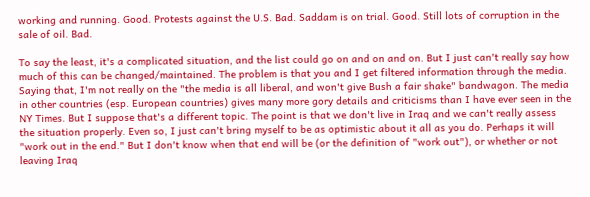working and running. Good. Protests against the U.S. Bad. Saddam is on trial. Good. Still lots of corruption in the sale of oil. Bad.

To say the least, it's a complicated situation, and the list could go on and on and on. But I just can't really say how much of this can be changed/maintained. The problem is that you and I get filtered information through the media. Saying that, I'm not really on the "the media is all liberal, and won't give Bush a fair shake" bandwagon. The media in other countries (esp. European countries) gives many more gory details and criticisms than I have ever seen in the NY Times. But I suppose that's a different topic. The point is that we don't live in Iraq and we can't really assess the situation properly. Even so, I just can't bring myself to be as optimistic about it all as you do. Perhaps it will "work out in the end." But I don't know when that end will be (or the definition of "work out"), or whether or not leaving Iraq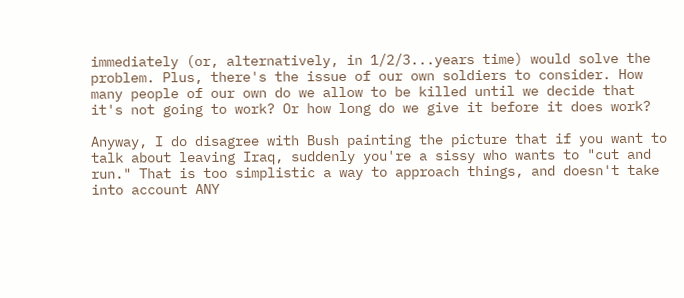immediately (or, alternatively, in 1/2/3...years time) would solve the problem. Plus, there's the issue of our own soldiers to consider. How many people of our own do we allow to be killed until we decide that it's not going to work? Or how long do we give it before it does work?

Anyway, I do disagree with Bush painting the picture that if you want to talk about leaving Iraq, suddenly you're a sissy who wants to "cut and run." That is too simplistic a way to approach things, and doesn't take into account ANY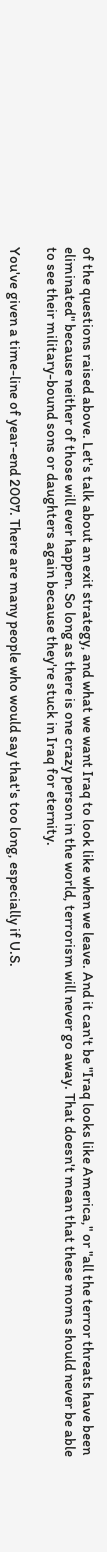of the questions raised above. Let's talk about an exit strategy, and what we want Iraq to look like when we leave. And it can't be "Iraq looks like America," or "all the terror threats have been eliminated" because neither of those will ever happen. So long as there is one crazy person in the world, terrorism will never go away. That doesn't mean that these moms should never be able to see their military-bound sons or daughters again because they're stuck in Iraq for eternity.

You've given a time-line of year-end 2007. There are many people who would say that's too long, especially if U.S.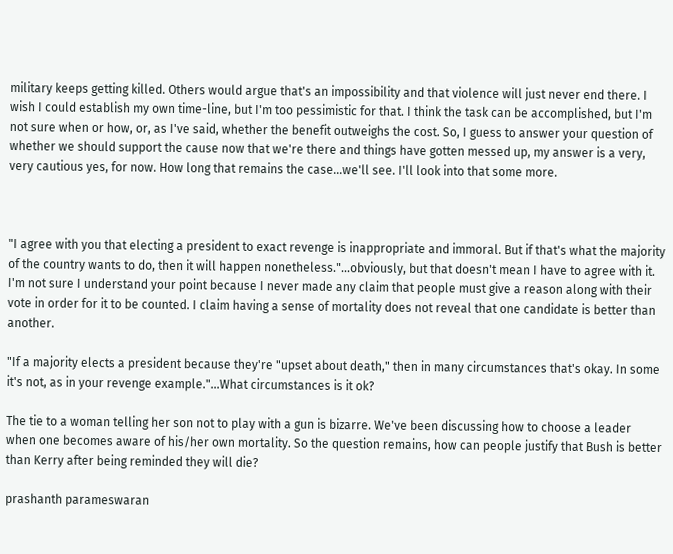military keeps getting killed. Others would argue that's an impossibility and that violence will just never end there. I wish I could establish my own time-line, but I'm too pessimistic for that. I think the task can be accomplished, but I'm not sure when or how, or, as I've said, whether the benefit outweighs the cost. So, I guess to answer your question of whether we should support the cause now that we're there and things have gotten messed up, my answer is a very, very cautious yes, for now. How long that remains the case...we'll see. I'll look into that some more.



"I agree with you that electing a president to exact revenge is inappropriate and immoral. But if that's what the majority of the country wants to do, then it will happen nonetheless."...obviously, but that doesn't mean I have to agree with it. I'm not sure I understand your point because I never made any claim that people must give a reason along with their vote in order for it to be counted. I claim having a sense of mortality does not reveal that one candidate is better than another.

"If a majority elects a president because they're "upset about death," then in many circumstances that's okay. In some it's not, as in your revenge example."...What circumstances is it ok?

The tie to a woman telling her son not to play with a gun is bizarre. We've been discussing how to choose a leader when one becomes aware of his/her own mortality. So the question remains, how can people justify that Bush is better than Kerry after being reminded they will die?

prashanth parameswaran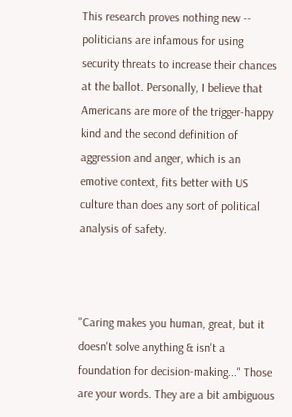This research proves nothing new -- politicians are infamous for using security threats to increase their chances at the ballot. Personally, I believe that Americans are more of the trigger-happy kind and the second definition of aggression and anger, which is an emotive context, fits better with US culture than does any sort of political analysis of safety.



"Caring makes you human, great, but it doesn't solve anything & isn't a foundation for decision-making..." Those are your words. They are a bit ambiguous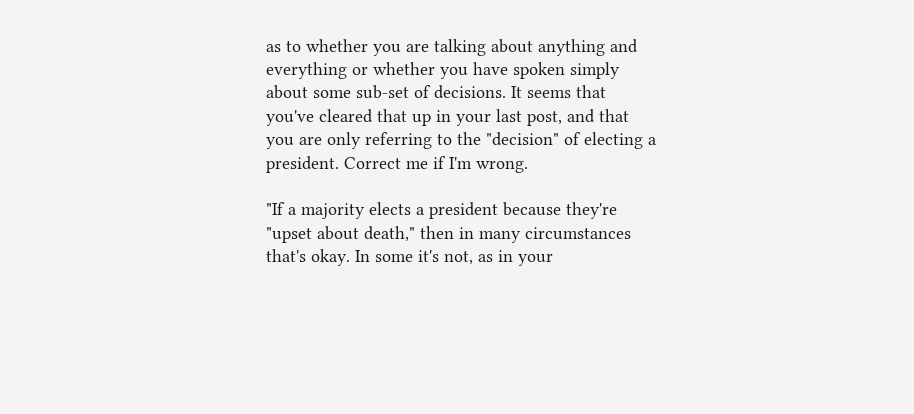as to whether you are talking about anything and everything or whether you have spoken simply about some sub-set of decisions. It seems that you've cleared that up in your last post, and that you are only referring to the "decision" of electing a president. Correct me if I'm wrong.

"If a majority elects a president because they're "upset about death," then in many circumstances that's okay. In some it's not, as in your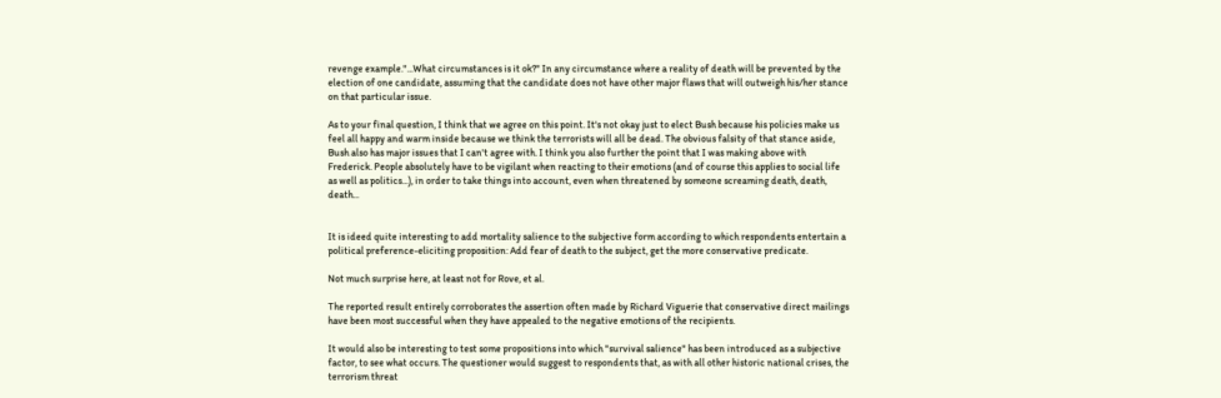revenge example."...What circumstances is it ok?" In any circumstance where a reality of death will be prevented by the election of one candidate, assuming that the candidate does not have other major flaws that will outweigh his/her stance on that particular issue.

As to your final question, I think that we agree on this point. It's not okay just to elect Bush because his policies make us feel all happy and warm inside because we think the terrorists will all be dead. The obvious falsity of that stance aside, Bush also has major issues that I can't agree with. I think you also further the point that I was making above with Frederick. People absolutely have to be vigilant when reacting to their emotions (and of course this applies to social life as well as politics...), in order to take things into account, even when threatened by someone screaming death, death, death...


It is ideed quite interesting to add mortality salience to the subjective form according to which respondents entertain a political preference-eliciting proposition: Add fear of death to the subject, get the more conservative predicate.

Not much surprise here, at least not for Rove, et al.

The reported result entirely corroborates the assertion often made by Richard Viguerie that conservative direct mailings have been most successful when they have appealed to the negative emotions of the recipients.

It would also be interesting to test some propositions into which "survival salience" has been introduced as a subjective factor, to see what occurs. The questioner would suggest to respondents that, as with all other historic national crises, the terrorism threat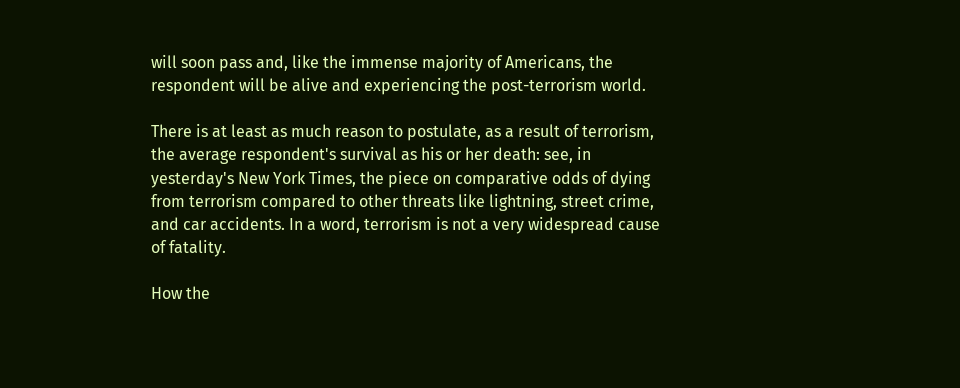will soon pass and, like the immense majority of Americans, the respondent will be alive and experiencing the post-terrorism world.

There is at least as much reason to postulate, as a result of terrorism, the average respondent's survival as his or her death: see, in yesterday's New York Times, the piece on comparative odds of dying from terrorism compared to other threats like lightning, street crime, and car accidents. In a word, terrorism is not a very widespread cause of fatality.

How the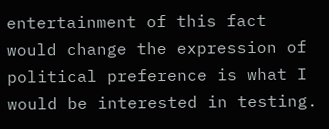entertainment of this fact would change the expression of political preference is what I would be interested in testing.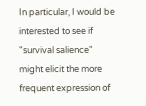In particular, I would be interested to see if "survival salience" might elicit the more frequent expression of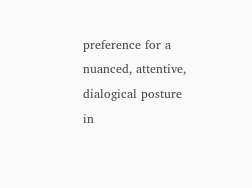preference for a nuanced, attentive, dialogical posture in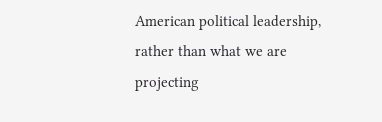American political leadership, rather than what we are projecting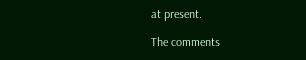at present.

The comments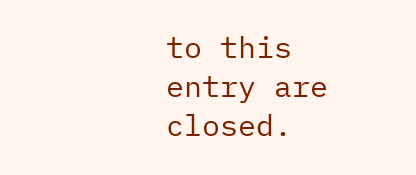to this entry are closed.